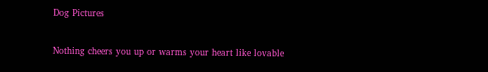Dog Pictures

Nothing cheers you up or warms your heart like lovable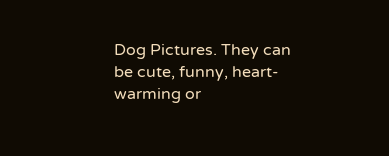Dog Pictures. They can be cute, funny, heart-warming or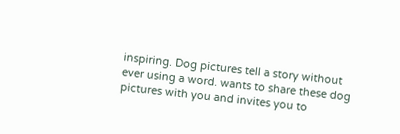inspiring. Dog pictures tell a story without ever using a word. wants to share these dog pictures with you and invites you to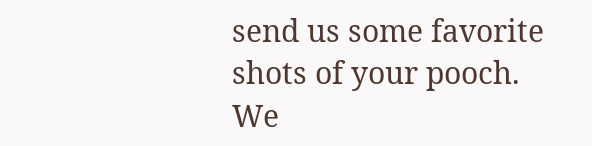send us some favorite shots of your pooch. We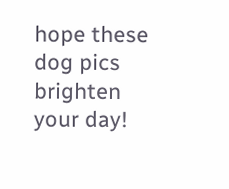hope these dog pics brighten your day!